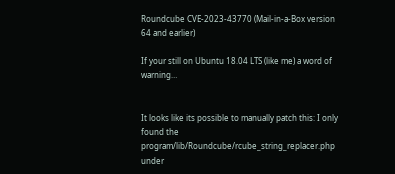Roundcube CVE-2023-43770 (Mail-in-a-Box version 64 and earlier)

If your still on Ubuntu 18.04 LTS (like me) a word of warning…


It looks like its possible to manually patch this: I only found the program/lib/Roundcube/rcube_string_replacer.php under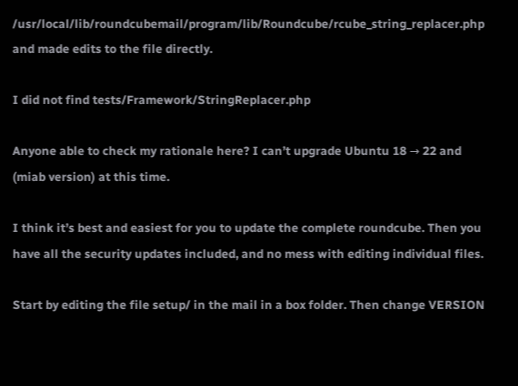/usr/local/lib/roundcubemail/program/lib/Roundcube/rcube_string_replacer.php and made edits to the file directly.

I did not find tests/Framework/StringReplacer.php

Anyone able to check my rationale here? I can’t upgrade Ubuntu 18 → 22 and (miab version) at this time.

I think it’s best and easiest for you to update the complete roundcube. Then you have all the security updates included, and no mess with editing individual files.

Start by editing the file setup/ in the mail in a box folder. Then change VERSION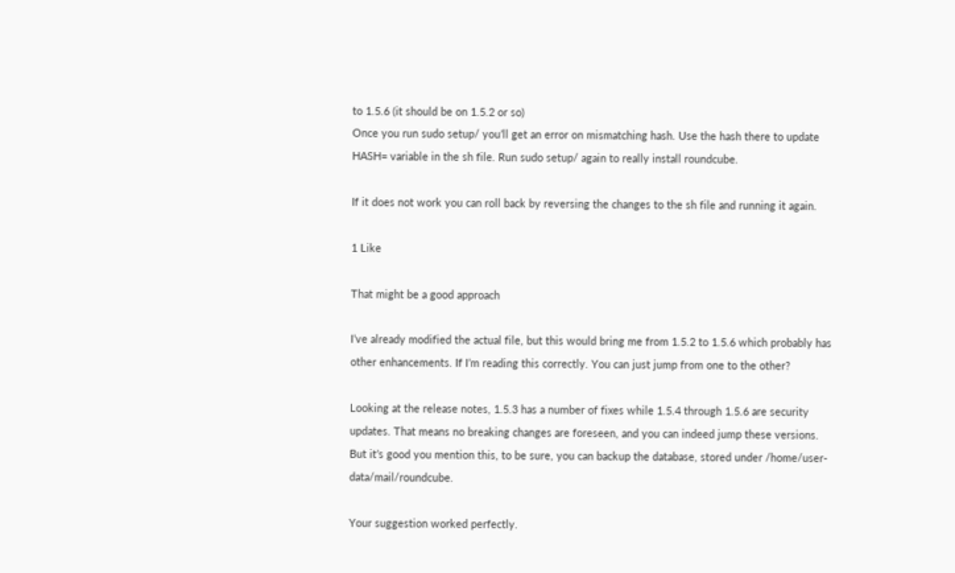to 1.5.6 (it should be on 1.5.2 or so)
Once you run sudo setup/ you’ll get an error on mismatching hash. Use the hash there to update HASH= variable in the sh file. Run sudo setup/ again to really install roundcube.

If it does not work you can roll back by reversing the changes to the sh file and running it again.

1 Like

That might be a good approach

I’ve already modified the actual file, but this would bring me from 1.5.2 to 1.5.6 which probably has other enhancements. If I’m reading this correctly. You can just jump from one to the other?

Looking at the release notes, 1.5.3 has a number of fixes while 1.5.4 through 1.5.6 are security updates. That means no breaking changes are foreseen, and you can indeed jump these versions.
But it’s good you mention this, to be sure, you can backup the database, stored under /home/user-data/mail/roundcube.

Your suggestion worked perfectly.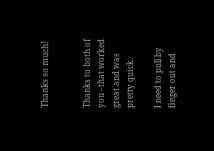Thanks so much!


Thanks to both of you - that worked great and was pretty quick.

I need to pull by finger out and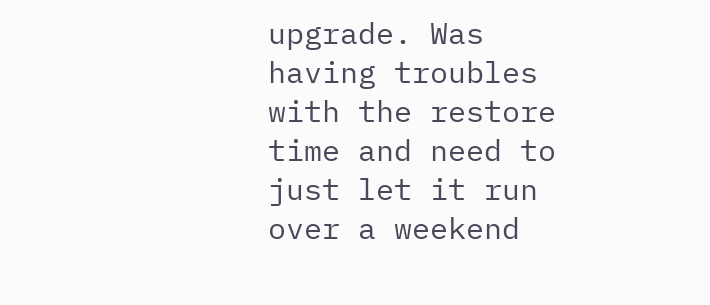upgrade. Was having troubles with the restore time and need to just let it run over a weekend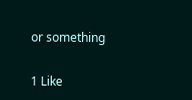or something

1 Like